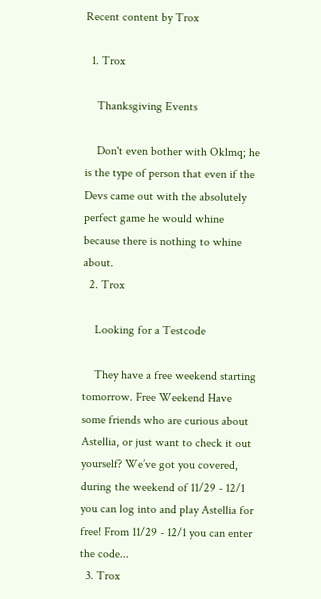Recent content by Trox

  1. Trox

    Thanksgiving Events

    Don't even bother with Oklmq; he is the type of person that even if the Devs came out with the absolutely perfect game he would whine because there is nothing to whine about.
  2. Trox

    Looking for a Testcode

    They have a free weekend starting tomorrow. Free Weekend Have some friends who are curious about Astellia, or just want to check it out yourself? We’ve got you covered, during the weekend of 11/29 - 12/1 you can log into and play Astellia for free! From 11/29 - 12/1 you can enter the code...
  3. Trox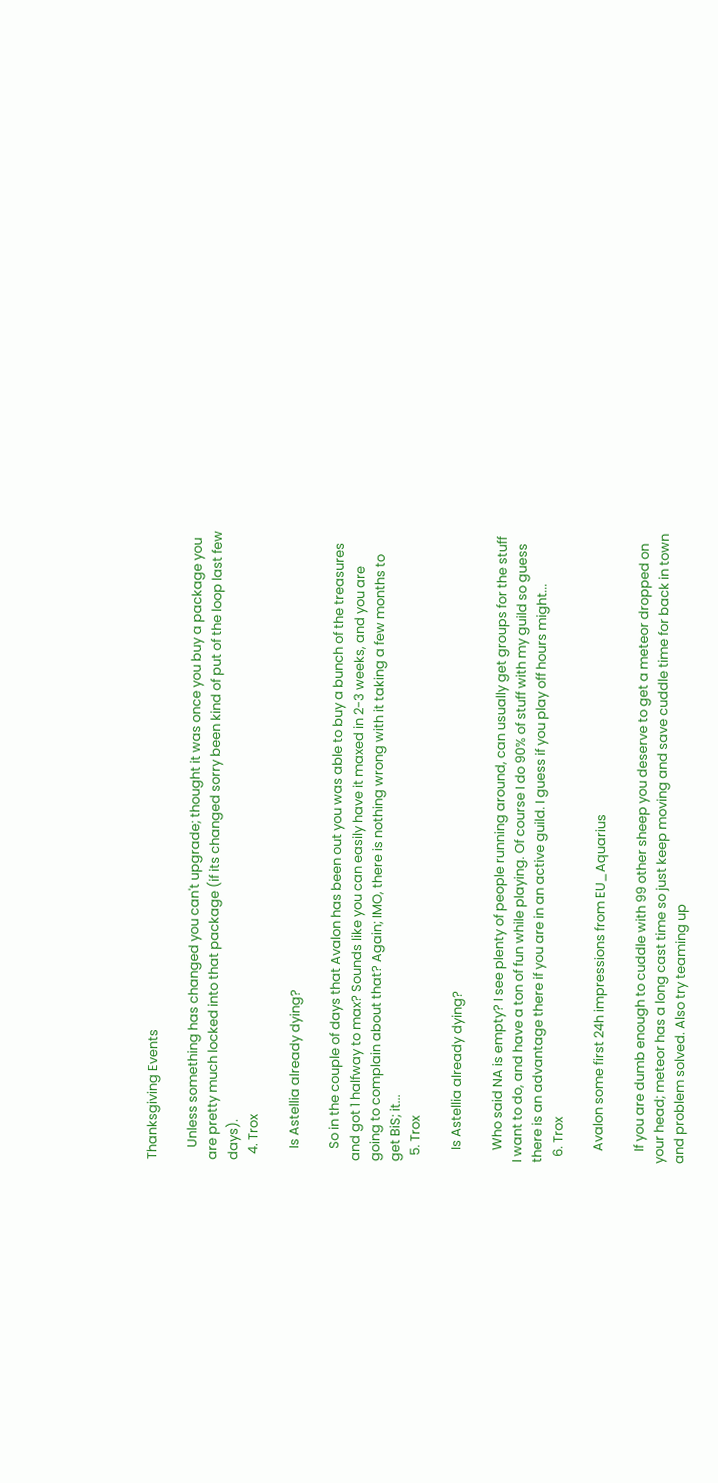Thanksgiving Events

    Unless something has changed you can't upgrade; thought it was once you buy a package you are pretty much locked into that package (if its changed sorry been kind of put of the loop last few days).
  4. Trox

    Is Astellia already dying?

    So in the couple of days that Avalon has been out you was able to buy a bunch of the treasures and got 1 halfway to max? Sounds like you can easily have it maxed in 2-3 weeks, and you are going to complain about that? Again; IMO, there is nothing wrong with it taking a few months to get BiS; it...
  5. Trox

    Is Astellia already dying?

    Who said NA is empty? I see plenty of people running around, can usually get groups for the stuff I want to do, and have a ton of fun while playing. Of course I do 90% of stuff with my guild so guess there is an advantage there if you are in an active guild. I guess if you play off hours might...
  6. Trox

    Avalon some first 24h impressions from EU_Aquarius

    If you are dumb enough to cuddle with 99 other sheep you deserve to get a meteor dropped on your head; meteor has a long cast time so just keep moving and save cuddle time for back in town and problem solved. Also try teaming up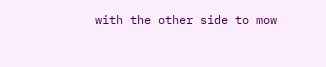with the other side to mow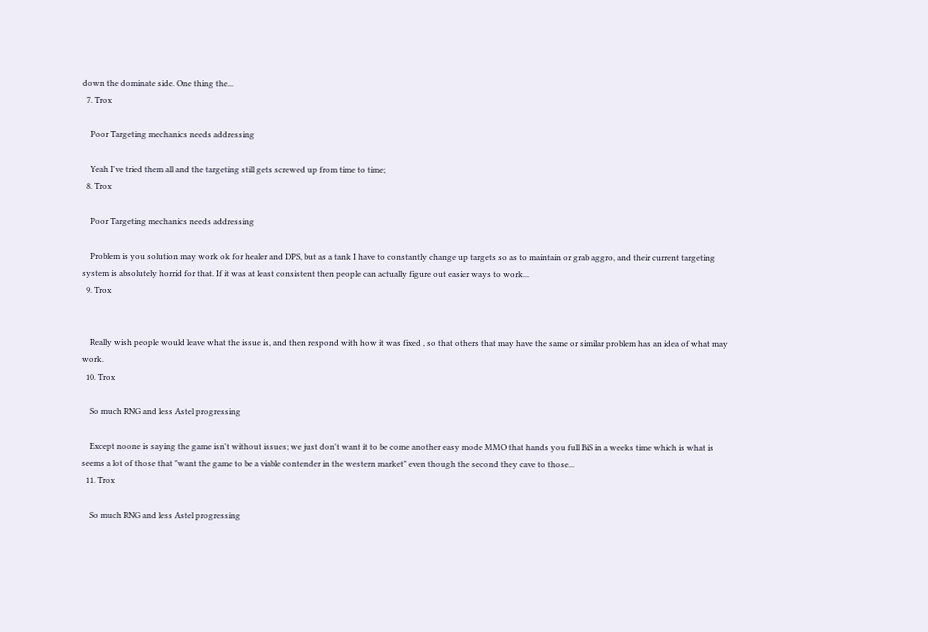down the dominate side. One thing the...
  7. Trox

    Poor Targeting mechanics needs addressing

    Yeah I've tried them all and the targeting still gets screwed up from time to time;
  8. Trox

    Poor Targeting mechanics needs addressing

    Problem is you solution may work ok for healer and DPS, but as a tank I have to constantly change up targets so as to maintain or grab aggro, and their current targeting system is absolutely horrid for that. If it was at least consistent then people can actually figure out easier ways to work...
  9. Trox


    Really wish people would leave what the issue is, and then respond with how it was fixed , so that others that may have the same or similar problem has an idea of what may work.
  10. Trox

    So much RNG and less Astel progressing

    Except noone is saying the game isn't without issues; we just don't want it to be come another easy mode MMO that hands you full BiS in a weeks time which is what is seems a lot of those that "want the game to be a viable contender in the western market" even though the second they cave to those...
  11. Trox

    So much RNG and less Astel progressing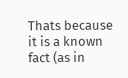Thats because it is a known fact (as in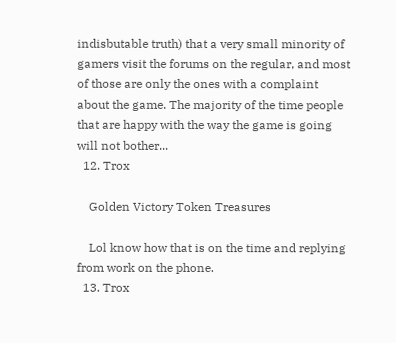indisbutable truth) that a very small minority of gamers visit the forums on the regular, and most of those are only the ones with a complaint about the game. The majority of the time people that are happy with the way the game is going will not bother...
  12. Trox

    Golden Victory Token Treasures

    Lol know how that is on the time and replying from work on the phone.
  13. Trox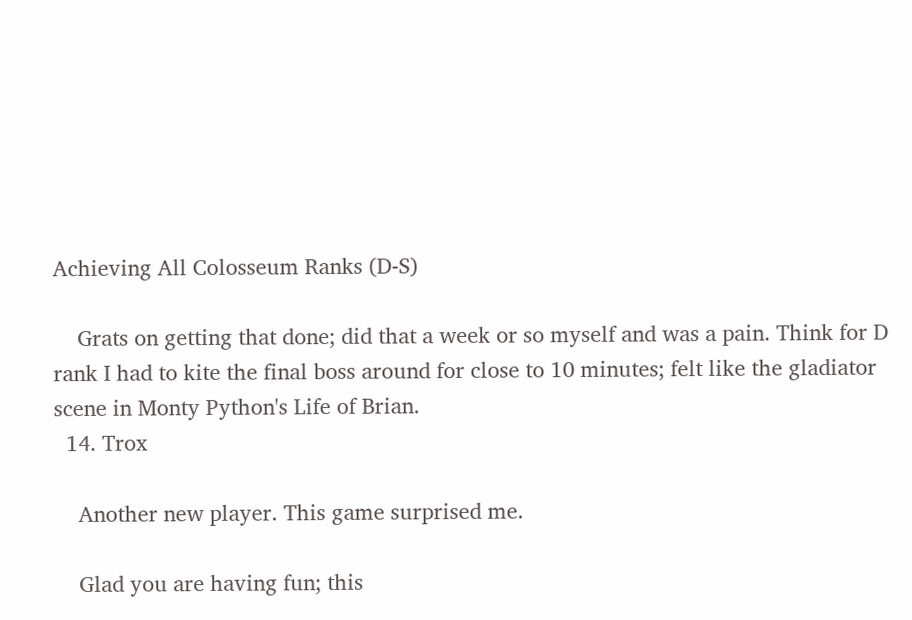Achieving All Colosseum Ranks (D-S)

    Grats on getting that done; did that a week or so myself and was a pain. Think for D rank I had to kite the final boss around for close to 10 minutes; felt like the gladiator scene in Monty Python's Life of Brian.
  14. Trox

    Another new player. This game surprised me.

    Glad you are having fun; this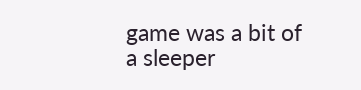game was a bit of a sleeper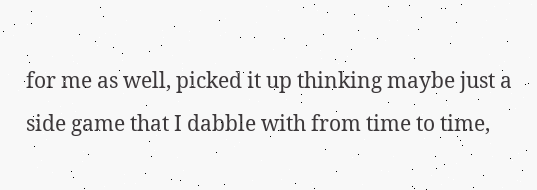for me as well, picked it up thinking maybe just a side game that I dabble with from time to time,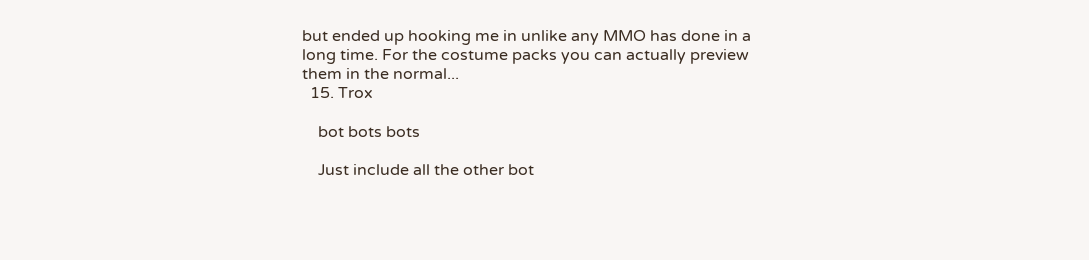but ended up hooking me in unlike any MMO has done in a long time. For the costume packs you can actually preview them in the normal...
  15. Trox

    bot bots bots

    Just include all the other bot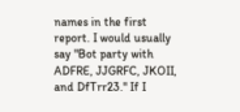names in the first report. I would usually say "Bot party with ADFRE, JJGRFC, JKOII, and DfTrr23." If I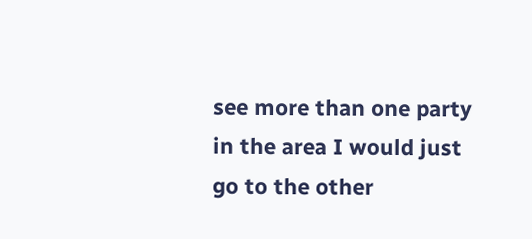see more than one party in the area I would just go to the other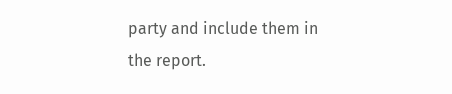party and include them in the report.